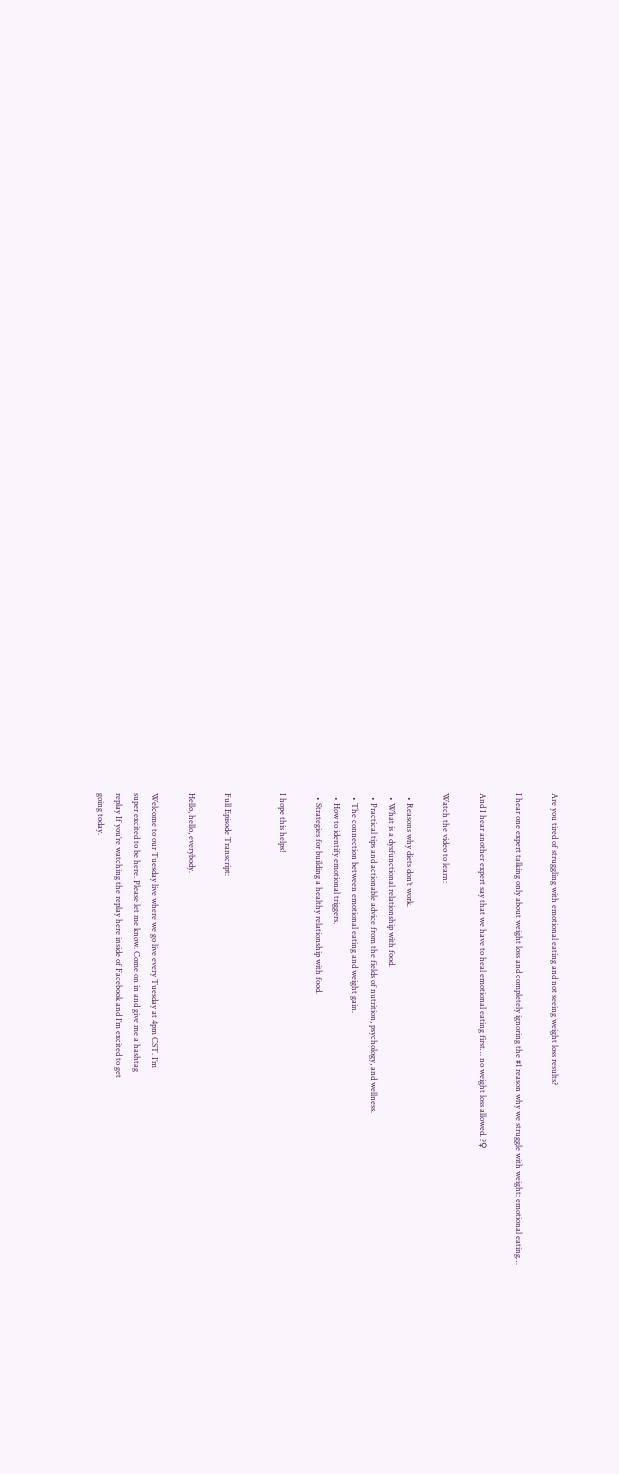Are you tired of struggling with emotional eating and not seeing weight loss results?

I hear one expert talking only about weight loss and completely ignoring the #1 reason why we struggle with weight: emotional eating…

And I hear another expert say that we have to heal emotional eating first… no weight loss allowed. ?♀

Watch the video to learn:

  • Reasons why diets don’t work.
  • What is a dysfunctional relationship with food.
  • Practical tips and actionable advice from the fields of nutrition, psychology, and wellness.
  • The connection between emotional eating and weight gain.
  • How to identify emotional triggers.
  • Strategies for building a healthy relationship with food.

I hope this helps!


Full Episode Transcript:

Hello, hello, everybody.

Welcome to our Tuesday live where we go live every Tuesday at 4pm CST. I’m
super excited to be here. Please let me know. Come on in and give me a hashtag
replay If you’re watching the replay here inside of Facebook and I’m excited to get
going today.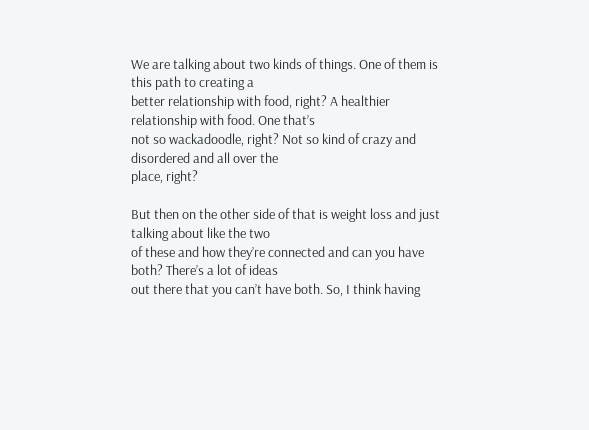We are talking about two kinds of things. One of them is this path to creating a
better relationship with food, right? A healthier relationship with food. One that’s
not so wackadoodle, right? Not so kind of crazy and disordered and all over the
place, right?

But then on the other side of that is weight loss and just talking about like the two
of these and how they’re connected and can you have both? There’s a lot of ideas
out there that you can’t have both. So, I think having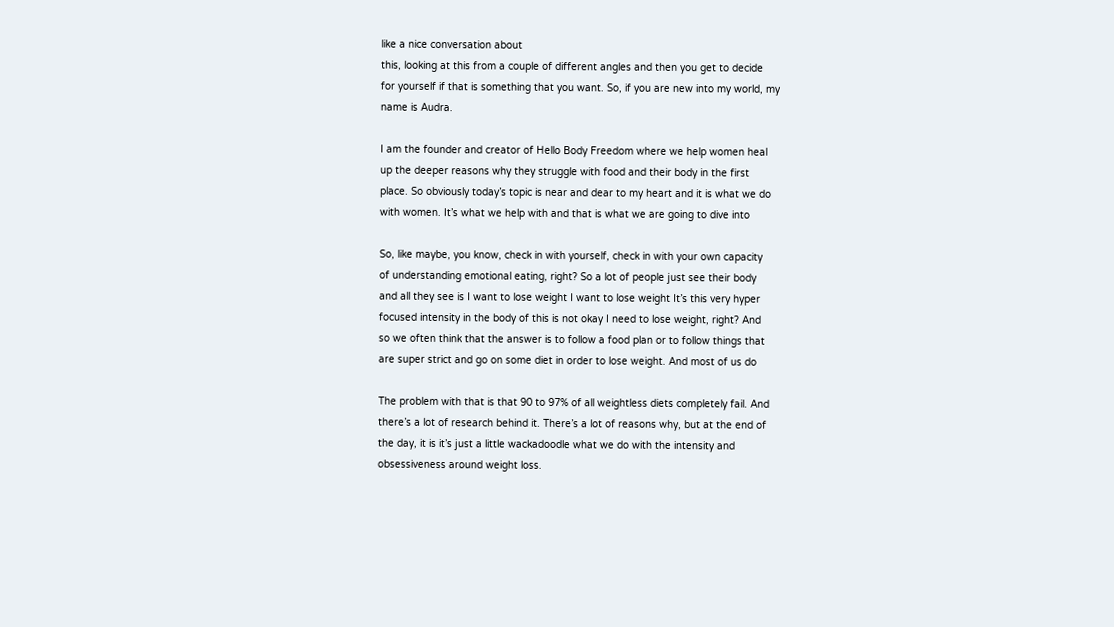like a nice conversation about
this, looking at this from a couple of different angles and then you get to decide
for yourself if that is something that you want. So, if you are new into my world, my
name is Audra.

I am the founder and creator of Hello Body Freedom where we help women heal
up the deeper reasons why they struggle with food and their body in the first
place. So obviously today’s topic is near and dear to my heart and it is what we do
with women. It’s what we help with and that is what we are going to dive into

So, like maybe, you know, check in with yourself, check in with your own capacity
of understanding emotional eating, right? So a lot of people just see their body
and all they see is I want to lose weight I want to lose weight It’s this very hyper
focused intensity in the body of this is not okay I need to lose weight, right? And
so we often think that the answer is to follow a food plan or to follow things that
are super strict and go on some diet in order to lose weight. And most of us do

The problem with that is that 90 to 97% of all weightless diets completely fail. And
there’s a lot of research behind it. There’s a lot of reasons why, but at the end of
the day, it is it’s just a little wackadoodle what we do with the intensity and
obsessiveness around weight loss.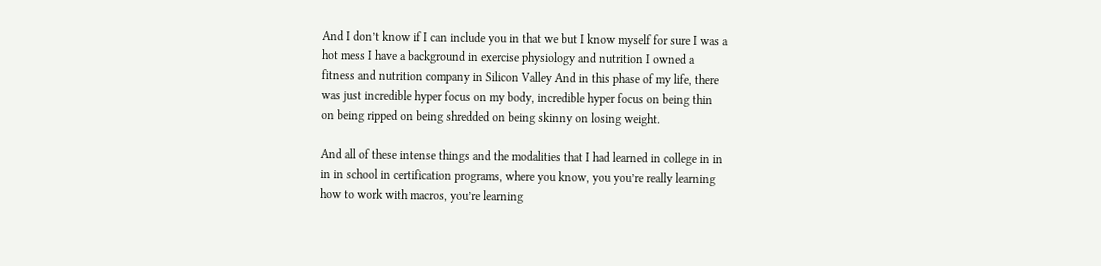And I don’t know if I can include you in that we but I know myself for sure I was a
hot mess I have a background in exercise physiology and nutrition I owned a
fitness and nutrition company in Silicon Valley And in this phase of my life, there
was just incredible hyper focus on my body, incredible hyper focus on being thin
on being ripped on being shredded on being skinny on losing weight.

And all of these intense things and the modalities that I had learned in college in in
in in school in certification programs, where you know, you you’re really learning
how to work with macros, you’re learning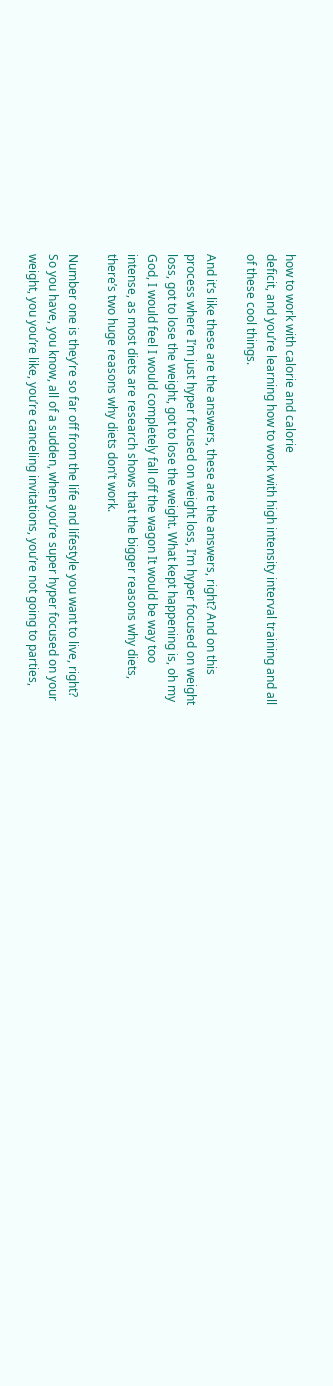how to work with calorie and calorie
deficit, and you’re learning how to work with high intensity interval training and all
of these cool things.

And it’s like these are the answers, these are the answers, right? And on this
process where I’m just hyper focused on weight loss, I’m hyper focused on weight
loss, got to lose the weight, got to lose the weight. What kept happening is, oh my
God, I would feel I would completely fall off the wagon It would be way too
intense, as most diets are research shows that the bigger reasons why diets,
there’s two huge reasons why diets don’t work.

Number one is they’re so far off from the life and lifestyle you want to live, right?
So you have, you know, all of a sudden, when you’re super hyper focused on your
weight, you you’re like, you’re canceling invitations, you’re not going to parties,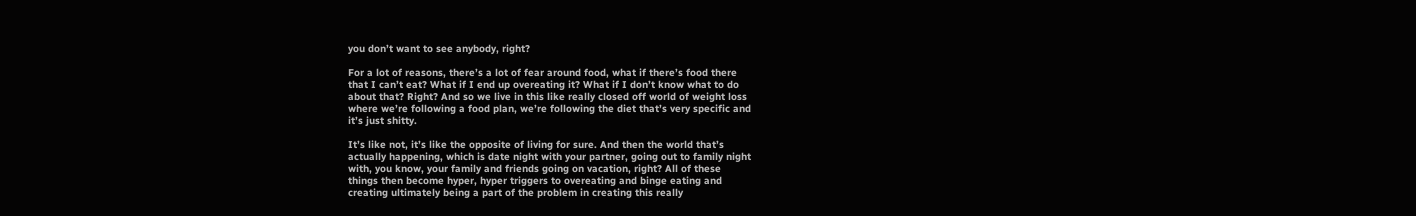you don’t want to see anybody, right?

For a lot of reasons, there’s a lot of fear around food, what if there’s food there
that I can’t eat? What if I end up overeating it? What if I don’t know what to do
about that? Right? And so we live in this like really closed off world of weight loss
where we’re following a food plan, we’re following the diet that’s very specific and
it’s just shitty.

It’s like not, it’s like the opposite of living for sure. And then the world that’s
actually happening, which is date night with your partner, going out to family night
with, you know, your family and friends going on vacation, right? All of these
things then become hyper, hyper triggers to overeating and binge eating and
creating ultimately being a part of the problem in creating this really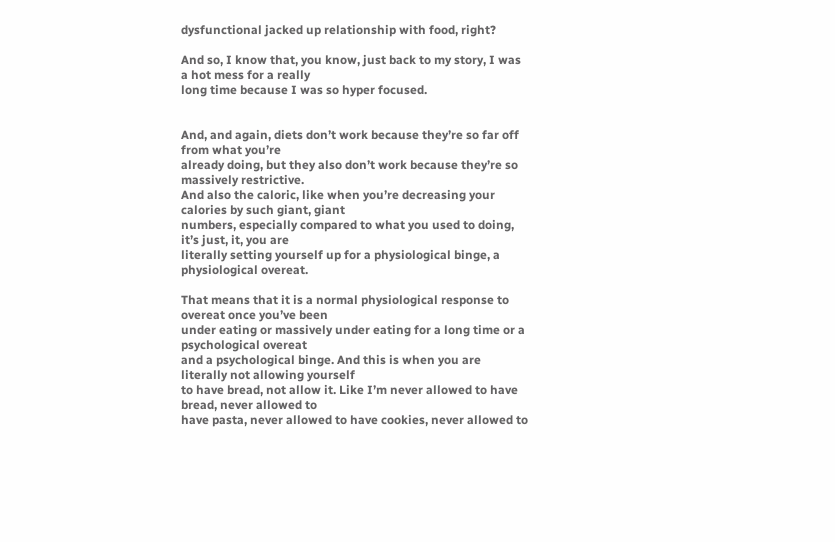dysfunctional jacked up relationship with food, right?

And so, I know that, you know, just back to my story, I was a hot mess for a really
long time because I was so hyper focused.


And, and again, diets don’t work because they’re so far off from what you’re
already doing, but they also don’t work because they’re so massively restrictive.
And also the caloric, like when you’re decreasing your calories by such giant, giant
numbers, especially compared to what you used to doing, it’s just, it, you are
literally setting yourself up for a physiological binge, a physiological overeat.

That means that it is a normal physiological response to overeat once you’ve been
under eating or massively under eating for a long time or a psychological overeat
and a psychological binge. And this is when you are literally not allowing yourself
to have bread, not allow it. Like I’m never allowed to have bread, never allowed to
have pasta, never allowed to have cookies, never allowed to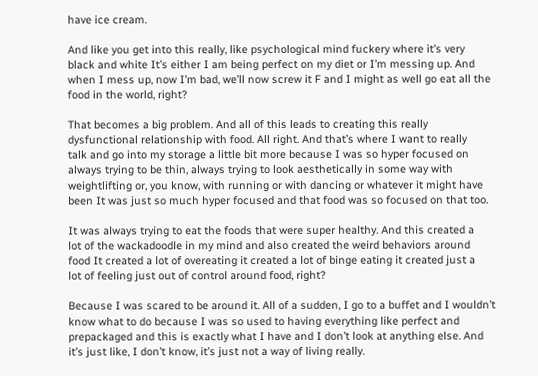have ice cream.

And like you get into this really, like psychological mind fuckery where it’s very
black and white It’s either I am being perfect on my diet or I’m messing up. And
when I mess up, now I’m bad, we’ll now screw it F and I might as well go eat all the
food in the world, right?

That becomes a big problem. And all of this leads to creating this really
dysfunctional relationship with food. All right. And that’s where I want to really
talk and go into my storage a little bit more because I was so hyper focused on
always trying to be thin, always trying to look aesthetically in some way with
weightlifting or, you know, with running or with dancing or whatever it might have
been It was just so much hyper focused and that food was so focused on that too.

It was always trying to eat the foods that were super healthy. And this created a
lot of the wackadoodle in my mind and also created the weird behaviors around
food It created a lot of overeating it created a lot of binge eating it created just a
lot of feeling just out of control around food, right?

Because I was scared to be around it. All of a sudden, I go to a buffet and I wouldn’t
know what to do because I was so used to having everything like perfect and
prepackaged and this is exactly what I have and I don’t look at anything else. And
it’s just like, I don’t know, it’s just not a way of living really.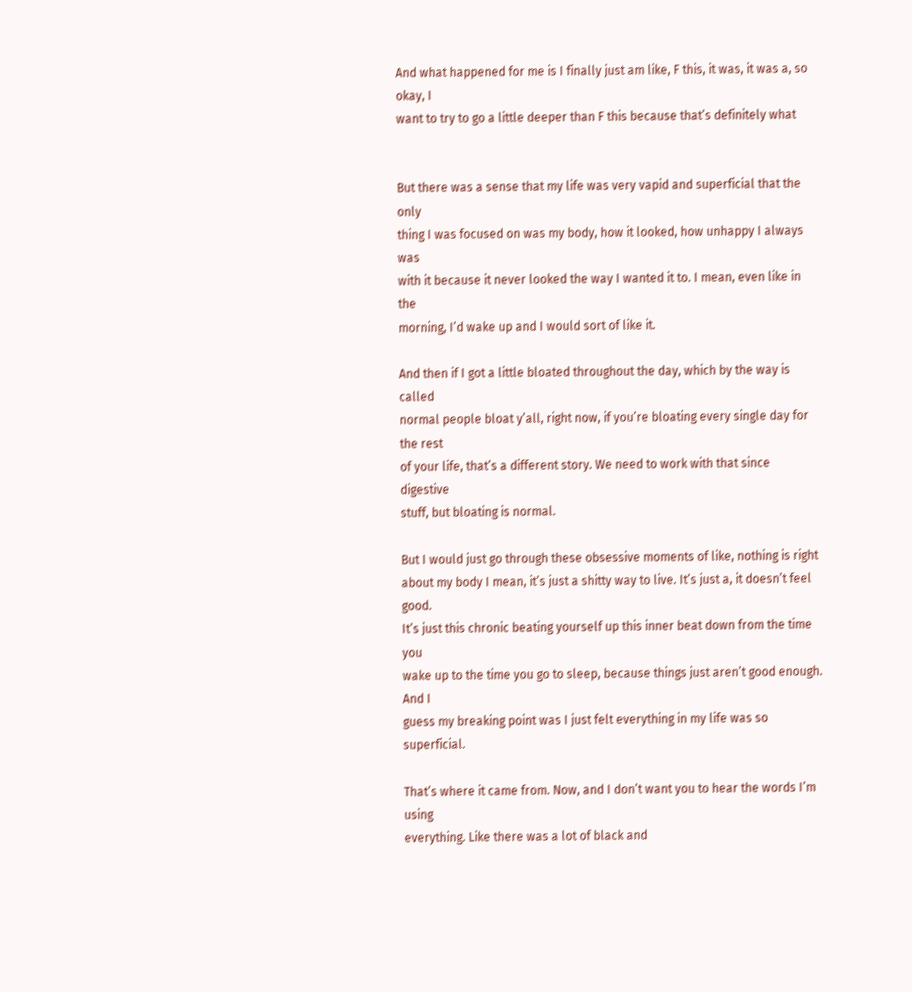And what happened for me is I finally just am like, F this, it was, it was a, so okay, I
want to try to go a little deeper than F this because that’s definitely what


But there was a sense that my life was very vapid and superficial that the only
thing I was focused on was my body, how it looked, how unhappy I always was
with it because it never looked the way I wanted it to. I mean, even like in the
morning, I’d wake up and I would sort of like it.

And then if I got a little bloated throughout the day, which by the way is called
normal people bloat y’all, right now, if you’re bloating every single day for the rest
of your life, that’s a different story. We need to work with that since digestive
stuff, but bloating is normal.

But I would just go through these obsessive moments of like, nothing is right
about my body I mean, it’s just a shitty way to live. It’s just a, it doesn’t feel good.
It’s just this chronic beating yourself up this inner beat down from the time you
wake up to the time you go to sleep, because things just aren’t good enough. And I
guess my breaking point was I just felt everything in my life was so superficial.

That’s where it came from. Now, and I don’t want you to hear the words I’m using
everything. Like there was a lot of black and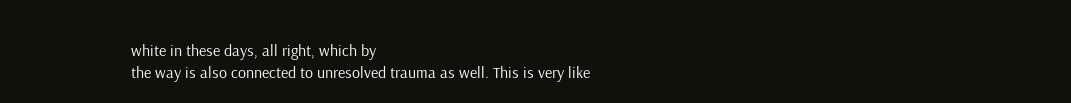white in these days, all right, which by
the way is also connected to unresolved trauma as well. This is very like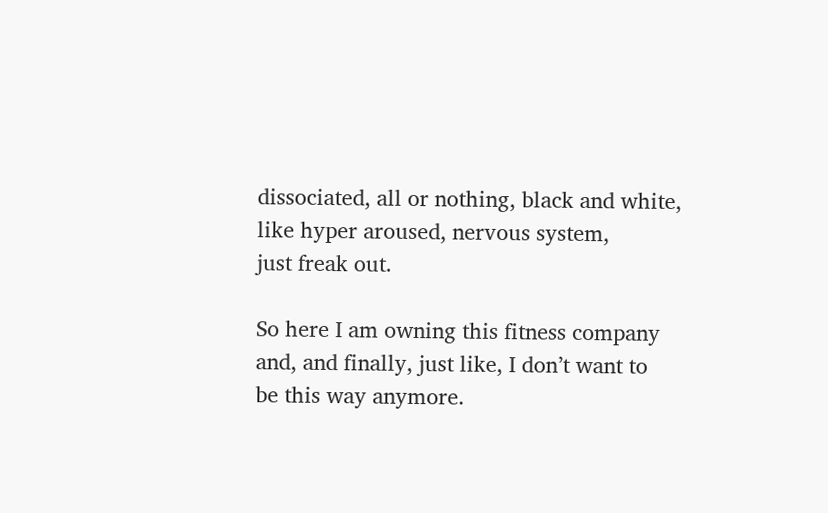dissociated, all or nothing, black and white, like hyper aroused, nervous system,
just freak out.

So here I am owning this fitness company and, and finally, just like, I don’t want to
be this way anymore.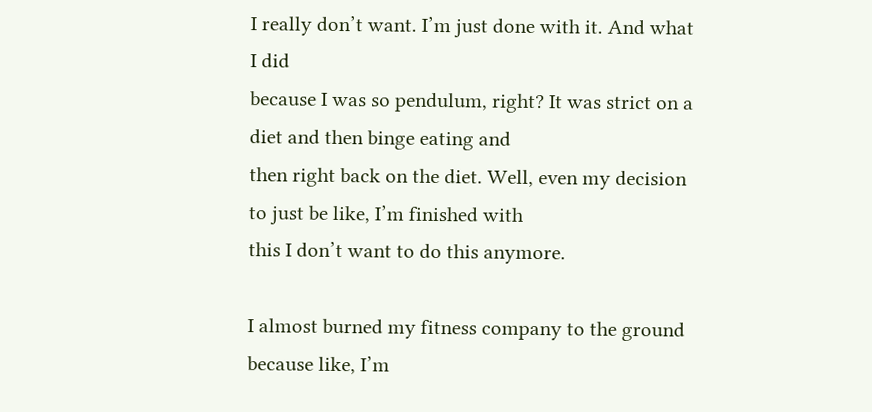I really don’t want. I’m just done with it. And what I did
because I was so pendulum, right? It was strict on a diet and then binge eating and
then right back on the diet. Well, even my decision to just be like, I’m finished with
this I don’t want to do this anymore.

I almost burned my fitness company to the ground because like, I’m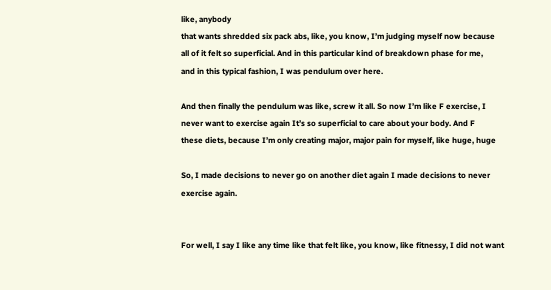like, anybody
that wants shredded six pack abs, like, you know, I’m judging myself now because
all of it felt so superficial. And in this particular kind of breakdown phase for me,
and in this typical fashion, I was pendulum over here.

And then finally the pendulum was like, screw it all. So now I’m like F exercise, I
never want to exercise again It’s so superficial to care about your body. And F
these diets, because I’m only creating major, major pain for myself, like huge, huge

So, I made decisions to never go on another diet again I made decisions to never
exercise again.


For well, I say I like any time like that felt like, you know, like fitnessy, I did not want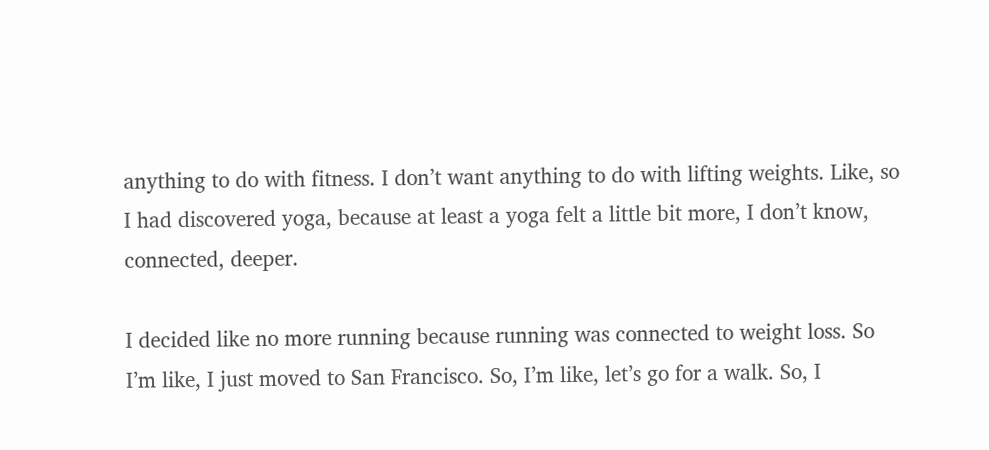anything to do with fitness. I don’t want anything to do with lifting weights. Like, so
I had discovered yoga, because at least a yoga felt a little bit more, I don’t know,
connected, deeper.

I decided like no more running because running was connected to weight loss. So
I’m like, I just moved to San Francisco. So, I’m like, let’s go for a walk. So, I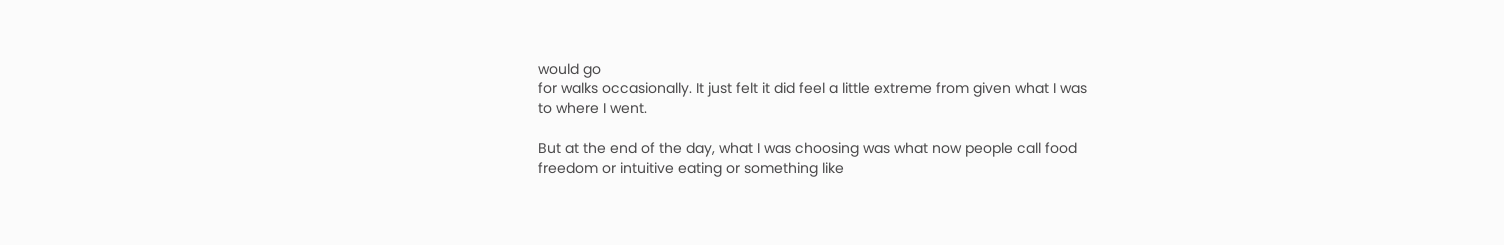would go
for walks occasionally. It just felt it did feel a little extreme from given what I was
to where I went.

But at the end of the day, what I was choosing was what now people call food
freedom or intuitive eating or something like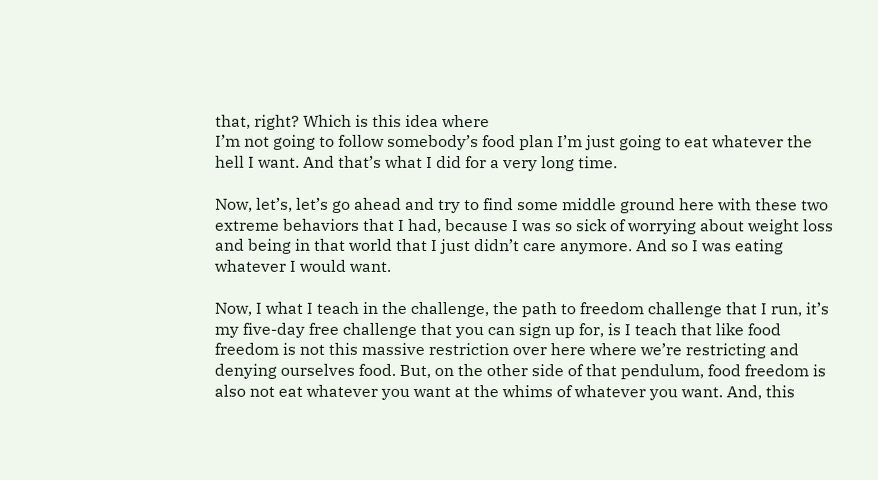that, right? Which is this idea where
I’m not going to follow somebody’s food plan I’m just going to eat whatever the
hell I want. And that’s what I did for a very long time.

Now, let’s, let’s go ahead and try to find some middle ground here with these two
extreme behaviors that I had, because I was so sick of worrying about weight loss
and being in that world that I just didn’t care anymore. And so I was eating
whatever I would want.

Now, I what I teach in the challenge, the path to freedom challenge that I run, it’s
my five-day free challenge that you can sign up for, is I teach that like food
freedom is not this massive restriction over here where we’re restricting and
denying ourselves food. But, on the other side of that pendulum, food freedom is
also not eat whatever you want at the whims of whatever you want. And, this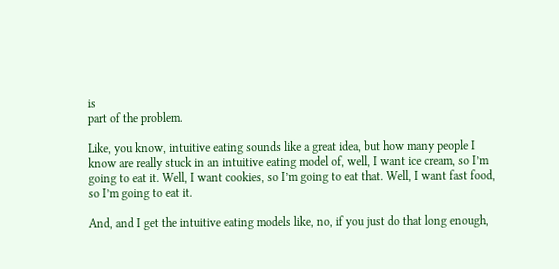is
part of the problem.

Like, you know, intuitive eating sounds like a great idea, but how many people I
know are really stuck in an intuitive eating model of, well, I want ice cream, so I’m
going to eat it. Well, I want cookies, so I’m going to eat that. Well, I want fast food,
so I’m going to eat it.

And, and I get the intuitive eating models like, no, if you just do that long enough,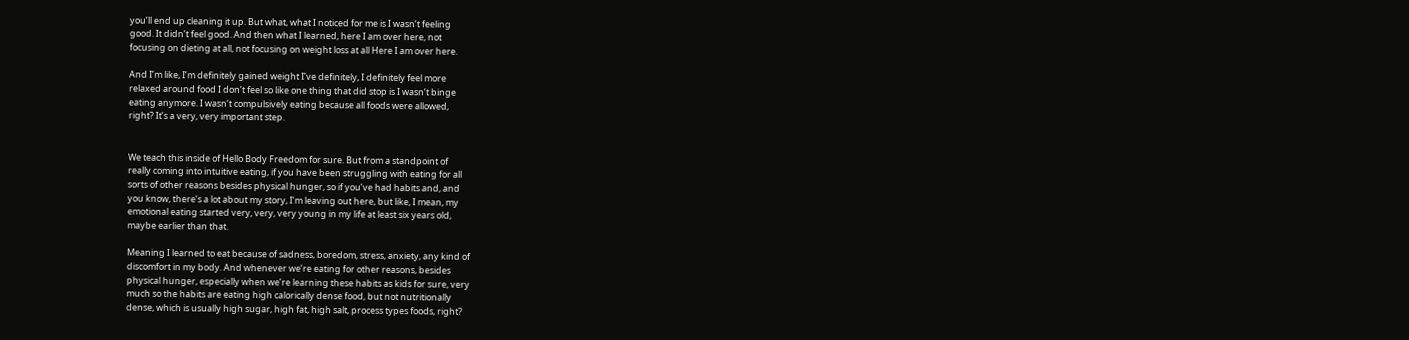you’ll end up cleaning it up. But what, what I noticed for me is I wasn’t feeling
good. It didn’t feel good. And then what I learned, here I am over here, not
focusing on dieting at all, not focusing on weight loss at all Here I am over here.

And I’m like, I’m definitely gained weight I’ve definitely, I definitely feel more
relaxed around food I don’t feel so like one thing that did stop is I wasn’t binge
eating anymore. I wasn’t compulsively eating because all foods were allowed,
right? It’s a very, very important step.


We teach this inside of Hello Body Freedom for sure. But from a standpoint of
really coming into intuitive eating, if you have been struggling with eating for all
sorts of other reasons besides physical hunger, so if you’ve had habits and, and
you know, there’s a lot about my story, I’m leaving out here, but like, I mean, my
emotional eating started very, very, very young in my life at least six years old,
maybe earlier than that.

Meaning I learned to eat because of sadness, boredom, stress, anxiety, any kind of
discomfort in my body. And whenever we’re eating for other reasons, besides
physical hunger, especially when we’re learning these habits as kids for sure, very
much so the habits are eating high calorically dense food, but not nutritionally
dense, which is usually high sugar, high fat, high salt, process types foods, right?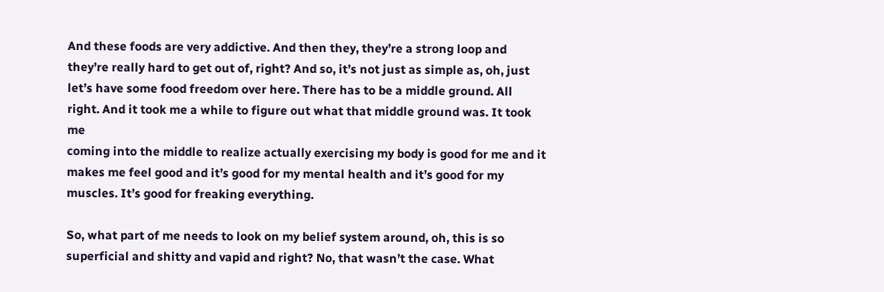And these foods are very addictive. And then they, they’re a strong loop and
they’re really hard to get out of, right? And so, it’s not just as simple as, oh, just
let’s have some food freedom over here. There has to be a middle ground. All
right. And it took me a while to figure out what that middle ground was. It took me
coming into the middle to realize actually exercising my body is good for me and it
makes me feel good and it’s good for my mental health and it’s good for my
muscles. It’s good for freaking everything.

So, what part of me needs to look on my belief system around, oh, this is so
superficial and shitty and vapid and right? No, that wasn’t the case. What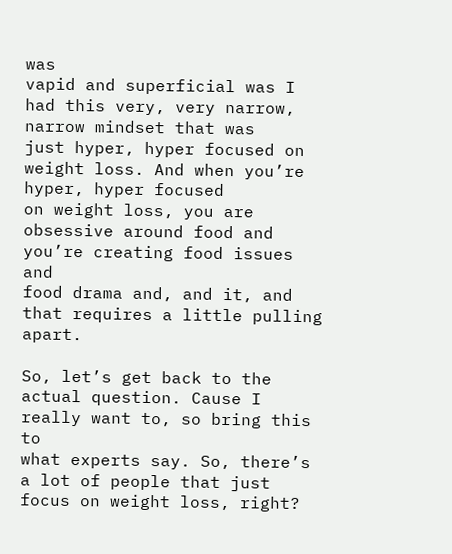was
vapid and superficial was I had this very, very narrow, narrow mindset that was
just hyper, hyper focused on weight loss. And when you’re hyper, hyper focused
on weight loss, you are obsessive around food and you’re creating food issues and
food drama and, and it, and that requires a little pulling apart.

So, let’s get back to the actual question. Cause I really want to, so bring this to
what experts say. So, there’s a lot of people that just focus on weight loss, right?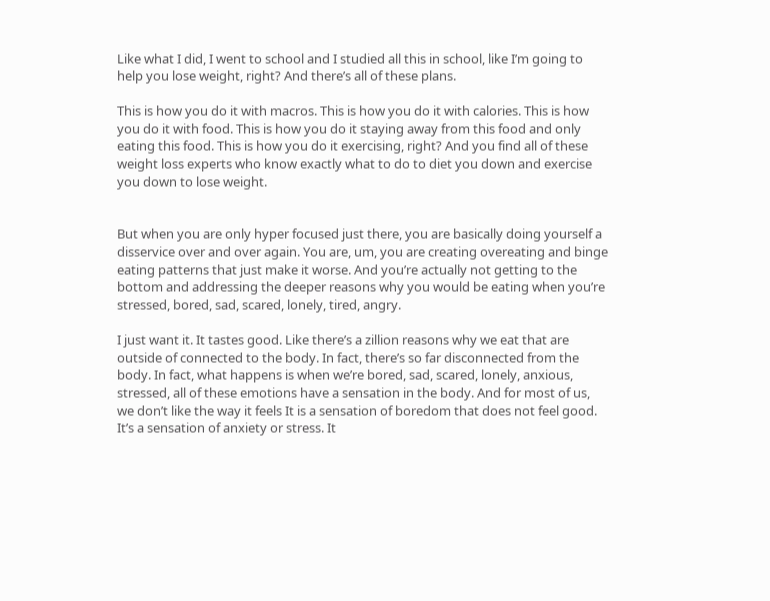Like what I did, I went to school and I studied all this in school, like I’m going to
help you lose weight, right? And there’s all of these plans.

This is how you do it with macros. This is how you do it with calories. This is how
you do it with food. This is how you do it staying away from this food and only
eating this food. This is how you do it exercising, right? And you find all of these
weight loss experts who know exactly what to do to diet you down and exercise
you down to lose weight.


But when you are only hyper focused just there, you are basically doing yourself a
disservice over and over again. You are, um, you are creating overeating and binge
eating patterns that just make it worse. And you’re actually not getting to the
bottom and addressing the deeper reasons why you would be eating when you’re
stressed, bored, sad, scared, lonely, tired, angry.

I just want it. It tastes good. Like there’s a zillion reasons why we eat that are
outside of connected to the body. In fact, there’s so far disconnected from the
body. In fact, what happens is when we’re bored, sad, scared, lonely, anxious,
stressed, all of these emotions have a sensation in the body. And for most of us,
we don’t like the way it feels It is a sensation of boredom that does not feel good.
It’s a sensation of anxiety or stress. It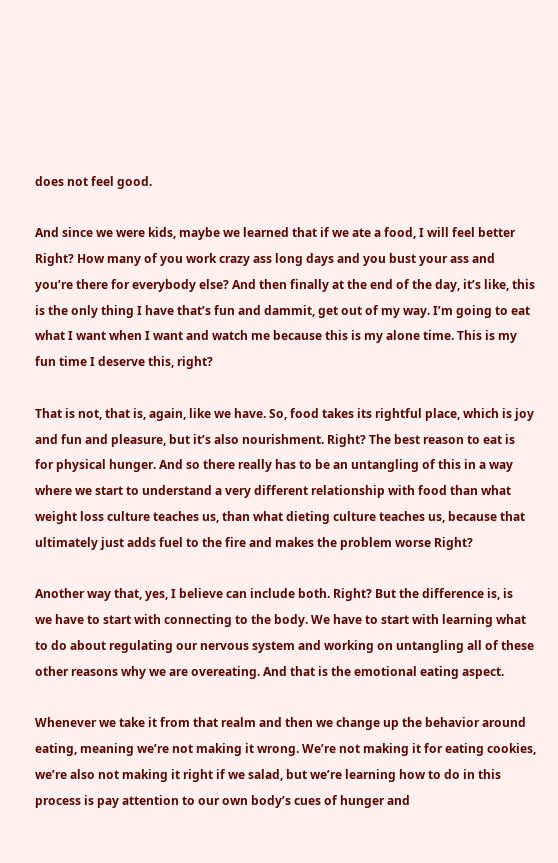does not feel good.

And since we were kids, maybe we learned that if we ate a food, I will feel better
Right? How many of you work crazy ass long days and you bust your ass and
you’re there for everybody else? And then finally at the end of the day, it’s like, this
is the only thing I have that’s fun and dammit, get out of my way. I’m going to eat
what I want when I want and watch me because this is my alone time. This is my
fun time I deserve this, right?

That is not, that is, again, like we have. So, food takes its rightful place, which is joy
and fun and pleasure, but it’s also nourishment. Right? The best reason to eat is
for physical hunger. And so there really has to be an untangling of this in a way
where we start to understand a very different relationship with food than what
weight loss culture teaches us, than what dieting culture teaches us, because that
ultimately just adds fuel to the fire and makes the problem worse Right?

Another way that, yes, I believe can include both. Right? But the difference is, is
we have to start with connecting to the body. We have to start with learning what
to do about regulating our nervous system and working on untangling all of these
other reasons why we are overeating. And that is the emotional eating aspect.

Whenever we take it from that realm and then we change up the behavior around
eating, meaning we’re not making it wrong. We’re not making it for eating cookies,
we’re also not making it right if we salad, but we’re learning how to do in this
process is pay attention to our own body’s cues of hunger and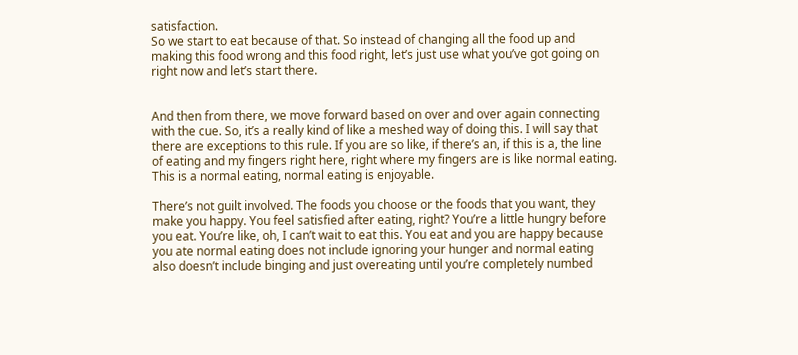satisfaction.
So we start to eat because of that. So instead of changing all the food up and
making this food wrong and this food right, let’s just use what you’ve got going on
right now and let’s start there.


And then from there, we move forward based on over and over again connecting
with the cue. So, it’s a really kind of like a meshed way of doing this. I will say that
there are exceptions to this rule. If you are so like, if there’s an, if this is a, the line
of eating and my fingers right here, right where my fingers are is like normal eating.
This is a normal eating, normal eating is enjoyable.

There’s not guilt involved. The foods you choose or the foods that you want, they
make you happy. You feel satisfied after eating, right? You’re a little hungry before
you eat. You’re like, oh, I can’t wait to eat this. You eat and you are happy because
you ate normal eating does not include ignoring your hunger and normal eating
also doesn’t include binging and just overeating until you’re completely numbed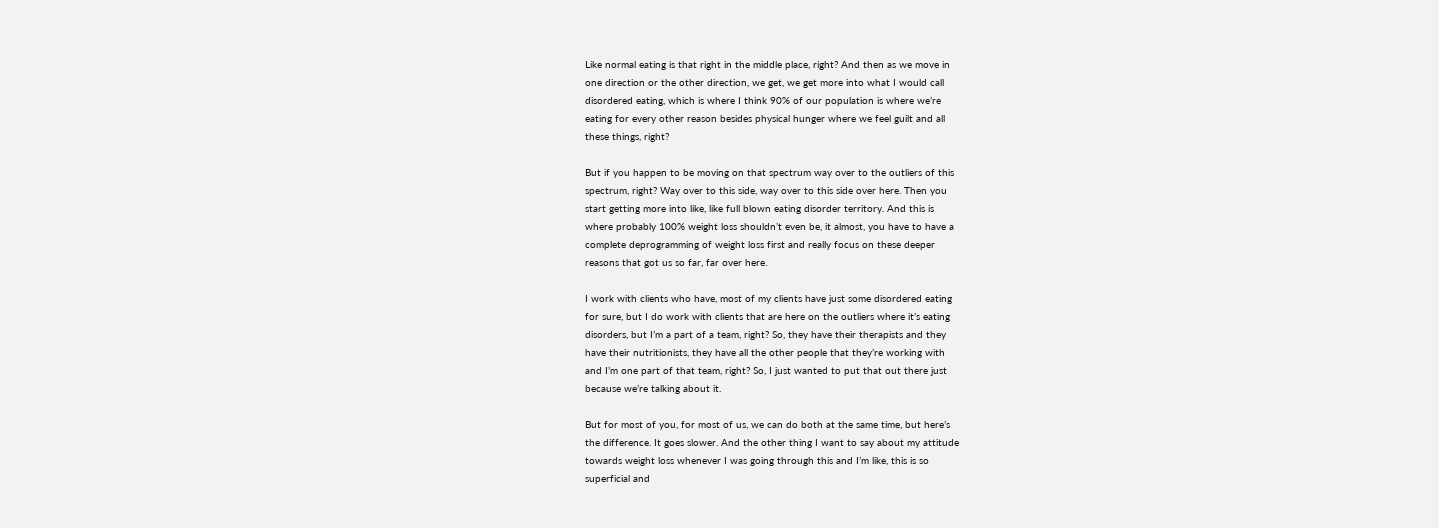Like normal eating is that right in the middle place, right? And then as we move in
one direction or the other direction, we get, we get more into what I would call
disordered eating, which is where I think 90% of our population is where we’re
eating for every other reason besides physical hunger where we feel guilt and all
these things, right?

But if you happen to be moving on that spectrum way over to the outliers of this
spectrum, right? Way over to this side, way over to this side over here. Then you
start getting more into like, like full blown eating disorder territory. And this is
where probably 100% weight loss shouldn’t even be, it almost, you have to have a
complete deprogramming of weight loss first and really focus on these deeper
reasons that got us so far, far over here.

I work with clients who have, most of my clients have just some disordered eating
for sure, but I do work with clients that are here on the outliers where it’s eating
disorders, but I’m a part of a team, right? So, they have their therapists and they
have their nutritionists, they have all the other people that they’re working with
and I’m one part of that team, right? So, I just wanted to put that out there just
because we’re talking about it.

But for most of you, for most of us, we can do both at the same time, but here’s
the difference. It goes slower. And the other thing I want to say about my attitude
towards weight loss whenever I was going through this and I’m like, this is so
superficial and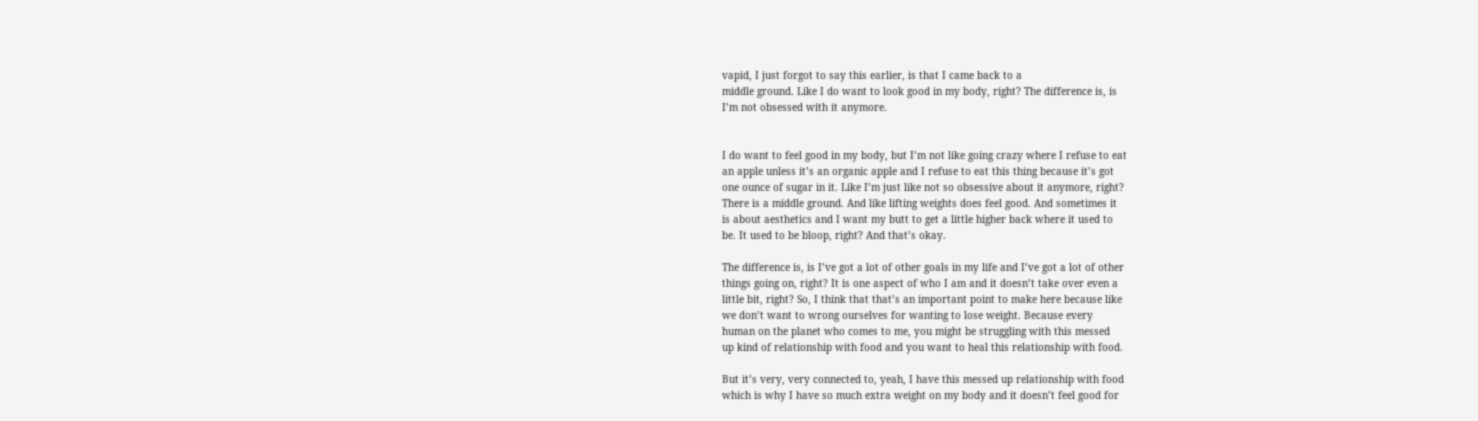vapid, I just forgot to say this earlier, is that I came back to a
middle ground. Like I do want to look good in my body, right? The difference is, is
I’m not obsessed with it anymore.


I do want to feel good in my body, but I’m not like going crazy where I refuse to eat
an apple unless it’s an organic apple and I refuse to eat this thing because it’s got
one ounce of sugar in it. Like I’m just like not so obsessive about it anymore, right?
There is a middle ground. And like lifting weights does feel good. And sometimes it
is about aesthetics and I want my butt to get a little higher back where it used to
be. It used to be bloop, right? And that’s okay.

The difference is, is I’ve got a lot of other goals in my life and I’ve got a lot of other
things going on, right? It is one aspect of who I am and it doesn’t take over even a
little bit, right? So, I think that that’s an important point to make here because like
we don’t want to wrong ourselves for wanting to lose weight. Because every
human on the planet who comes to me, you might be struggling with this messed
up kind of relationship with food and you want to heal this relationship with food.

But it’s very, very connected to, yeah, I have this messed up relationship with food
which is why I have so much extra weight on my body and it doesn’t feel good for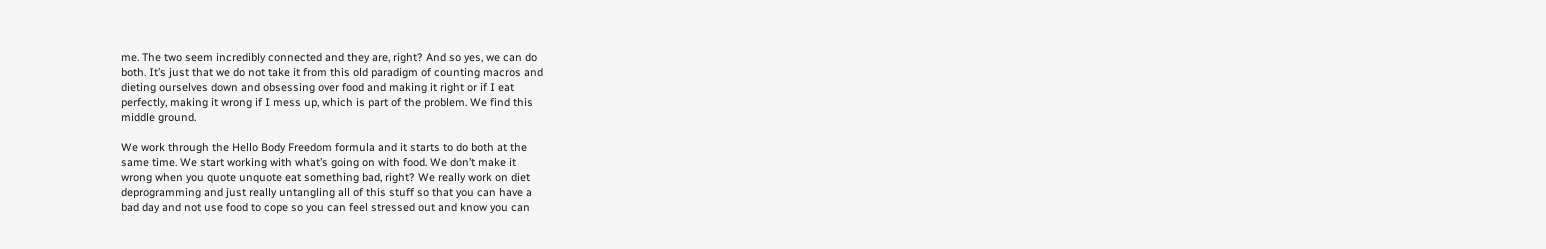me. The two seem incredibly connected and they are, right? And so yes, we can do
both. It’s just that we do not take it from this old paradigm of counting macros and
dieting ourselves down and obsessing over food and making it right or if I eat
perfectly, making it wrong if I mess up, which is part of the problem. We find this
middle ground.

We work through the Hello Body Freedom formula and it starts to do both at the
same time. We start working with what’s going on with food. We don’t make it
wrong when you quote unquote eat something bad, right? We really work on diet
deprogramming and just really untangling all of this stuff so that you can have a
bad day and not use food to cope so you can feel stressed out and know you can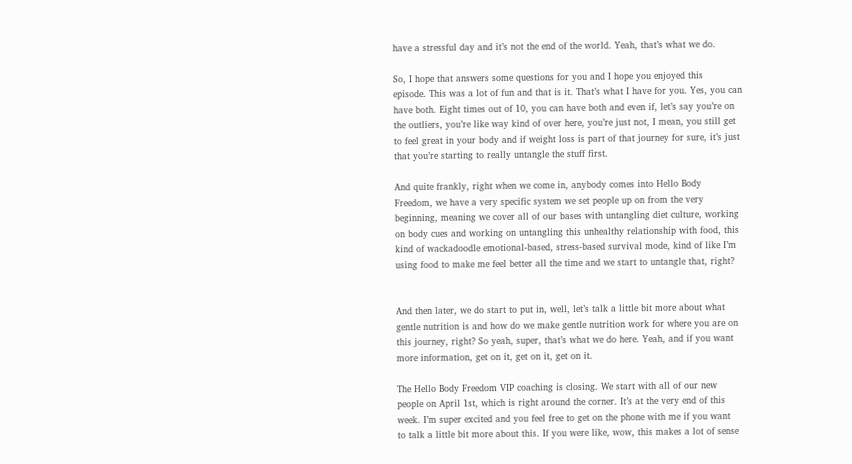have a stressful day and it’s not the end of the world. Yeah, that’s what we do.

So, I hope that answers some questions for you and I hope you enjoyed this
episode. This was a lot of fun and that is it. That’s what I have for you. Yes, you can
have both. Eight times out of 10, you can have both and even if, let’s say you’re on
the outliers, you’re like way kind of over here, you’re just not, I mean, you still get
to feel great in your body and if weight loss is part of that journey for sure, it’s just
that you’re starting to really untangle the stuff first.

And quite frankly, right when we come in, anybody comes into Hello Body
Freedom, we have a very specific system we set people up on from the very
beginning, meaning we cover all of our bases with untangling diet culture, working
on body cues and working on untangling this unhealthy relationship with food, this
kind of wackadoodle emotional-based, stress-based survival mode, kind of like I’m
using food to make me feel better all the time and we start to untangle that, right?


And then later, we do start to put in, well, let’s talk a little bit more about what
gentle nutrition is and how do we make gentle nutrition work for where you are on
this journey, right? So yeah, super, that’s what we do here. Yeah, and if you want
more information, get on it, get on it, get on it.

The Hello Body Freedom VIP coaching is closing. We start with all of our new
people on April 1st, which is right around the corner. It’s at the very end of this
week. I’m super excited and you feel free to get on the phone with me if you want
to talk a little bit more about this. If you were like, wow, this makes a lot of sense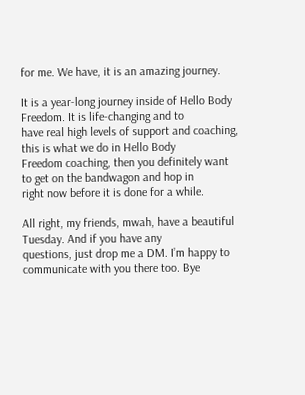for me. We have, it is an amazing journey.

It is a year-long journey inside of Hello Body Freedom. It is life-changing and to
have real high levels of support and coaching, this is what we do in Hello Body
Freedom coaching, then you definitely want to get on the bandwagon and hop in
right now before it is done for a while.

All right, my friends, mwah, have a beautiful Tuesday. And if you have any
questions, just drop me a DM. I’m happy to communicate with you there too. Bye